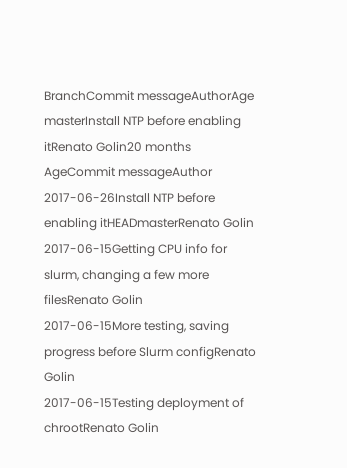BranchCommit messageAuthorAge
masterInstall NTP before enabling itRenato Golin20 months
AgeCommit messageAuthor
2017-06-26Install NTP before enabling itHEADmasterRenato Golin
2017-06-15Getting CPU info for slurm, changing a few more filesRenato Golin
2017-06-15More testing, saving progress before Slurm configRenato Golin
2017-06-15Testing deployment of chrootRenato Golin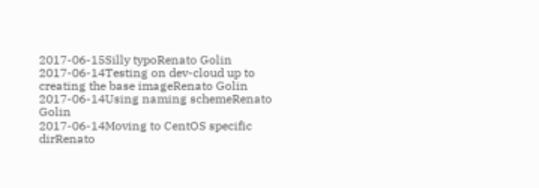2017-06-15Silly typoRenato Golin
2017-06-14Testing on dev-cloud up to creating the base imageRenato Golin
2017-06-14Using naming schemeRenato Golin
2017-06-14Moving to CentOS specific dirRenato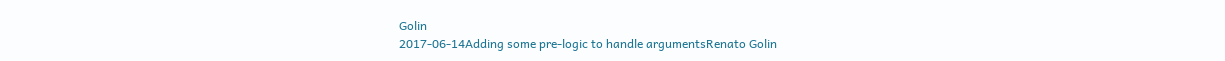Golin
2017-06-14Adding some pre-logic to handle argumentsRenato Golin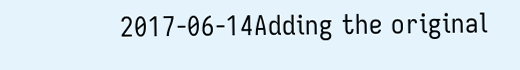2017-06-14Adding the original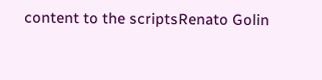content to the scriptsRenato Golin